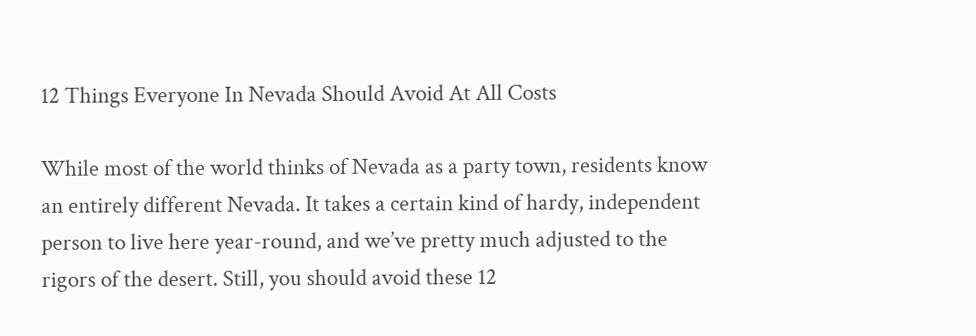12 Things Everyone In Nevada Should Avoid At All Costs

While most of the world thinks of Nevada as a party town, residents know an entirely different Nevada. It takes a certain kind of hardy, independent person to live here year-round, and we’ve pretty much adjusted to the rigors of the desert. Still, you should avoid these 12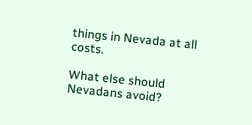things in Nevada at all costs.

What else should Nevadans avoid?